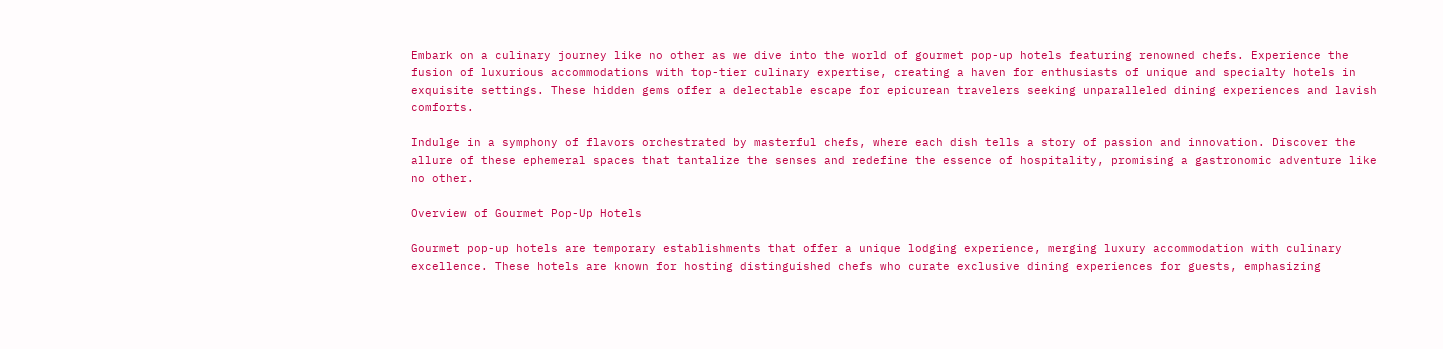Embark on a culinary journey like no other as we dive into the world of gourmet pop-up hotels featuring renowned chefs. Experience the fusion of luxurious accommodations with top-tier culinary expertise, creating a haven for enthusiasts of unique and specialty hotels in exquisite settings. These hidden gems offer a delectable escape for epicurean travelers seeking unparalleled dining experiences and lavish comforts.

Indulge in a symphony of flavors orchestrated by masterful chefs, where each dish tells a story of passion and innovation. Discover the allure of these ephemeral spaces that tantalize the senses and redefine the essence of hospitality, promising a gastronomic adventure like no other.

Overview of Gourmet Pop-Up Hotels

Gourmet pop-up hotels are temporary establishments that offer a unique lodging experience, merging luxury accommodation with culinary excellence. These hotels are known for hosting distinguished chefs who curate exclusive dining experiences for guests, emphasizing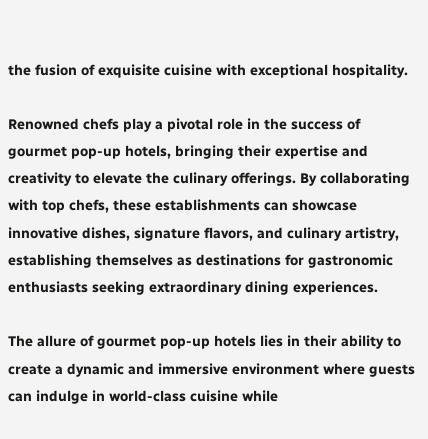the fusion of exquisite cuisine with exceptional hospitality.

Renowned chefs play a pivotal role in the success of gourmet pop-up hotels, bringing their expertise and creativity to elevate the culinary offerings. By collaborating with top chefs, these establishments can showcase innovative dishes, signature flavors, and culinary artistry, establishing themselves as destinations for gastronomic enthusiasts seeking extraordinary dining experiences.

The allure of gourmet pop-up hotels lies in their ability to create a dynamic and immersive environment where guests can indulge in world-class cuisine while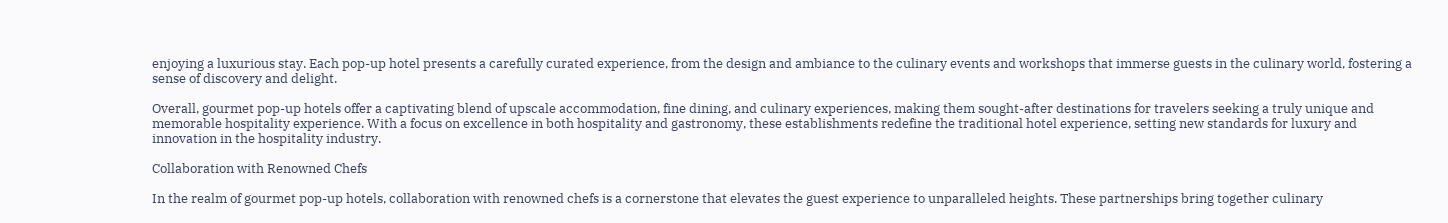enjoying a luxurious stay. Each pop-up hotel presents a carefully curated experience, from the design and ambiance to the culinary events and workshops that immerse guests in the culinary world, fostering a sense of discovery and delight.

Overall, gourmet pop-up hotels offer a captivating blend of upscale accommodation, fine dining, and culinary experiences, making them sought-after destinations for travelers seeking a truly unique and memorable hospitality experience. With a focus on excellence in both hospitality and gastronomy, these establishments redefine the traditional hotel experience, setting new standards for luxury and innovation in the hospitality industry.

Collaboration with Renowned Chefs

In the realm of gourmet pop-up hotels, collaboration with renowned chefs is a cornerstone that elevates the guest experience to unparalleled heights. These partnerships bring together culinary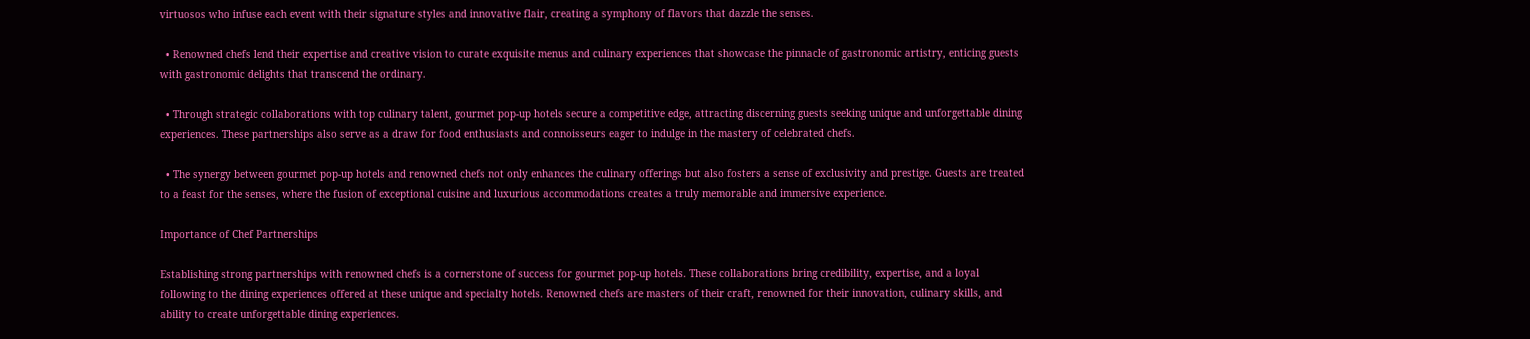virtuosos who infuse each event with their signature styles and innovative flair, creating a symphony of flavors that dazzle the senses.

  • Renowned chefs lend their expertise and creative vision to curate exquisite menus and culinary experiences that showcase the pinnacle of gastronomic artistry, enticing guests with gastronomic delights that transcend the ordinary.

  • Through strategic collaborations with top culinary talent, gourmet pop-up hotels secure a competitive edge, attracting discerning guests seeking unique and unforgettable dining experiences. These partnerships also serve as a draw for food enthusiasts and connoisseurs eager to indulge in the mastery of celebrated chefs.

  • The synergy between gourmet pop-up hotels and renowned chefs not only enhances the culinary offerings but also fosters a sense of exclusivity and prestige. Guests are treated to a feast for the senses, where the fusion of exceptional cuisine and luxurious accommodations creates a truly memorable and immersive experience.

Importance of Chef Partnerships

Establishing strong partnerships with renowned chefs is a cornerstone of success for gourmet pop-up hotels. These collaborations bring credibility, expertise, and a loyal following to the dining experiences offered at these unique and specialty hotels. Renowned chefs are masters of their craft, renowned for their innovation, culinary skills, and ability to create unforgettable dining experiences.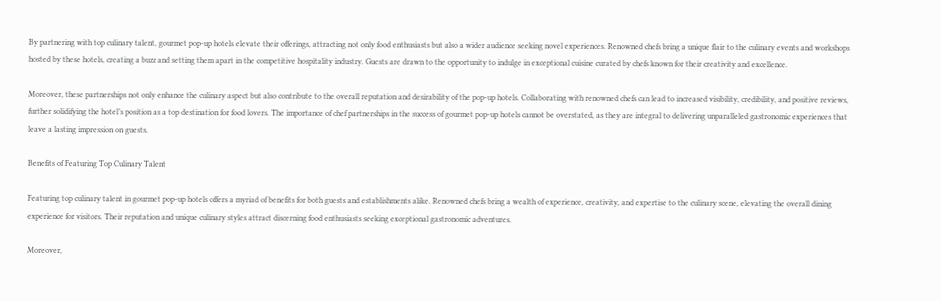By partnering with top culinary talent, gourmet pop-up hotels elevate their offerings, attracting not only food enthusiasts but also a wider audience seeking novel experiences. Renowned chefs bring a unique flair to the culinary events and workshops hosted by these hotels, creating a buzz and setting them apart in the competitive hospitality industry. Guests are drawn to the opportunity to indulge in exceptional cuisine curated by chefs known for their creativity and excellence.

Moreover, these partnerships not only enhance the culinary aspect but also contribute to the overall reputation and desirability of the pop-up hotels. Collaborating with renowned chefs can lead to increased visibility, credibility, and positive reviews, further solidifying the hotel’s position as a top destination for food lovers. The importance of chef partnerships in the success of gourmet pop-up hotels cannot be overstated, as they are integral to delivering unparalleled gastronomic experiences that leave a lasting impression on guests.

Benefits of Featuring Top Culinary Talent

Featuring top culinary talent in gourmet pop-up hotels offers a myriad of benefits for both guests and establishments alike. Renowned chefs bring a wealth of experience, creativity, and expertise to the culinary scene, elevating the overall dining experience for visitors. Their reputation and unique culinary styles attract discerning food enthusiasts seeking exceptional gastronomic adventures.

Moreover,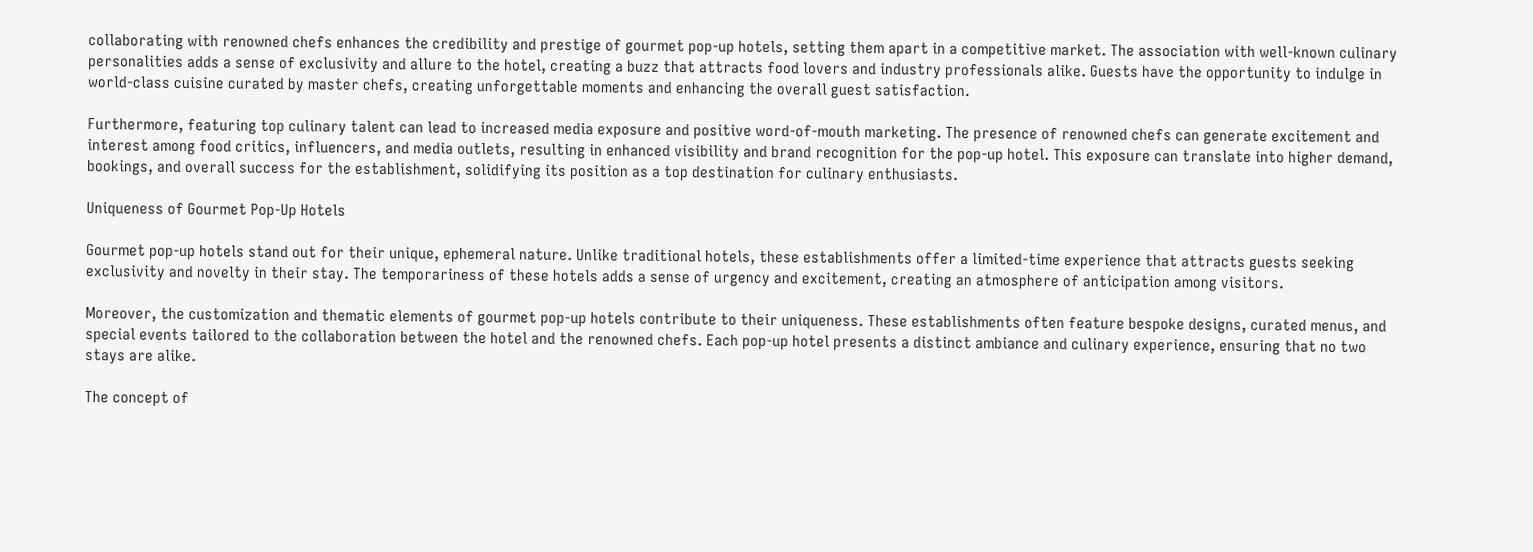collaborating with renowned chefs enhances the credibility and prestige of gourmet pop-up hotels, setting them apart in a competitive market. The association with well-known culinary personalities adds a sense of exclusivity and allure to the hotel, creating a buzz that attracts food lovers and industry professionals alike. Guests have the opportunity to indulge in world-class cuisine curated by master chefs, creating unforgettable moments and enhancing the overall guest satisfaction.

Furthermore, featuring top culinary talent can lead to increased media exposure and positive word-of-mouth marketing. The presence of renowned chefs can generate excitement and interest among food critics, influencers, and media outlets, resulting in enhanced visibility and brand recognition for the pop-up hotel. This exposure can translate into higher demand, bookings, and overall success for the establishment, solidifying its position as a top destination for culinary enthusiasts.

Uniqueness of Gourmet Pop-Up Hotels

Gourmet pop-up hotels stand out for their unique, ephemeral nature. Unlike traditional hotels, these establishments offer a limited-time experience that attracts guests seeking exclusivity and novelty in their stay. The temporariness of these hotels adds a sense of urgency and excitement, creating an atmosphere of anticipation among visitors.

Moreover, the customization and thematic elements of gourmet pop-up hotels contribute to their uniqueness. These establishments often feature bespoke designs, curated menus, and special events tailored to the collaboration between the hotel and the renowned chefs. Each pop-up hotel presents a distinct ambiance and culinary experience, ensuring that no two stays are alike.

The concept of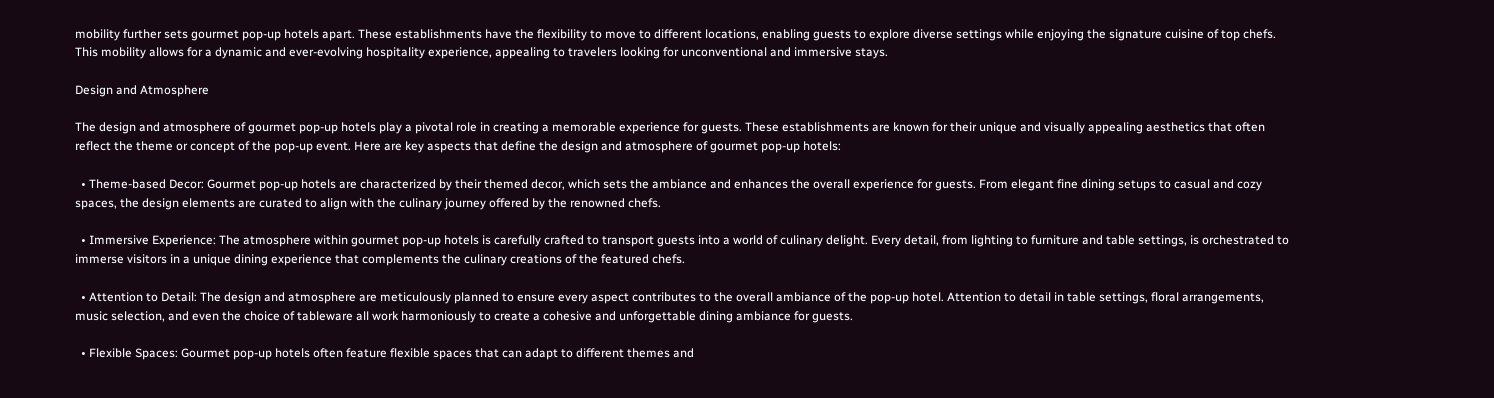mobility further sets gourmet pop-up hotels apart. These establishments have the flexibility to move to different locations, enabling guests to explore diverse settings while enjoying the signature cuisine of top chefs. This mobility allows for a dynamic and ever-evolving hospitality experience, appealing to travelers looking for unconventional and immersive stays.

Design and Atmosphere

The design and atmosphere of gourmet pop-up hotels play a pivotal role in creating a memorable experience for guests. These establishments are known for their unique and visually appealing aesthetics that often reflect the theme or concept of the pop-up event. Here are key aspects that define the design and atmosphere of gourmet pop-up hotels:

  • Theme-based Decor: Gourmet pop-up hotels are characterized by their themed decor, which sets the ambiance and enhances the overall experience for guests. From elegant fine dining setups to casual and cozy spaces, the design elements are curated to align with the culinary journey offered by the renowned chefs.

  • Immersive Experience: The atmosphere within gourmet pop-up hotels is carefully crafted to transport guests into a world of culinary delight. Every detail, from lighting to furniture and table settings, is orchestrated to immerse visitors in a unique dining experience that complements the culinary creations of the featured chefs.

  • Attention to Detail: The design and atmosphere are meticulously planned to ensure every aspect contributes to the overall ambiance of the pop-up hotel. Attention to detail in table settings, floral arrangements, music selection, and even the choice of tableware all work harmoniously to create a cohesive and unforgettable dining ambiance for guests.

  • Flexible Spaces: Gourmet pop-up hotels often feature flexible spaces that can adapt to different themes and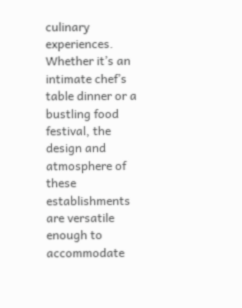culinary experiences. Whether it’s an intimate chef’s table dinner or a bustling food festival, the design and atmosphere of these establishments are versatile enough to accommodate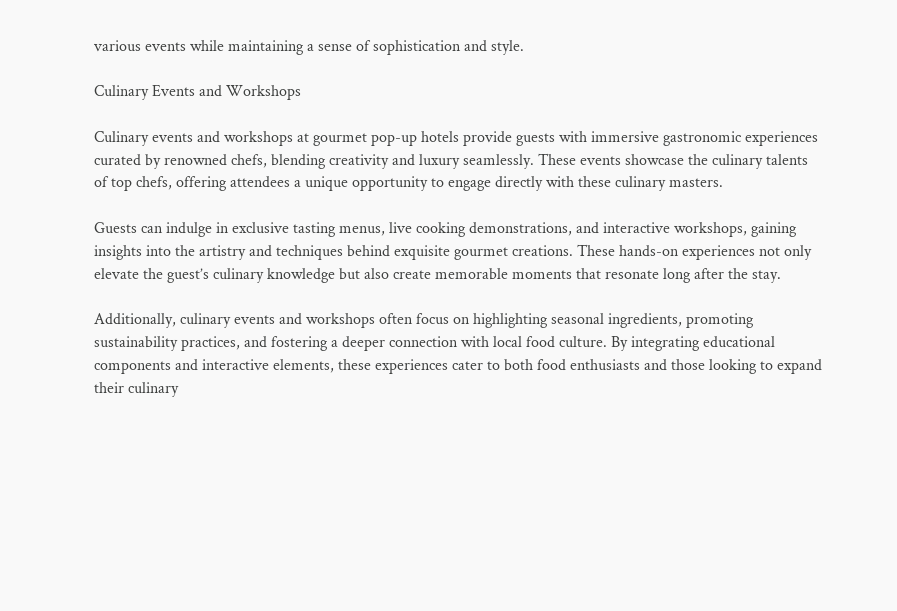various events while maintaining a sense of sophistication and style.

Culinary Events and Workshops

Culinary events and workshops at gourmet pop-up hotels provide guests with immersive gastronomic experiences curated by renowned chefs, blending creativity and luxury seamlessly. These events showcase the culinary talents of top chefs, offering attendees a unique opportunity to engage directly with these culinary masters.

Guests can indulge in exclusive tasting menus, live cooking demonstrations, and interactive workshops, gaining insights into the artistry and techniques behind exquisite gourmet creations. These hands-on experiences not only elevate the guest’s culinary knowledge but also create memorable moments that resonate long after the stay.

Additionally, culinary events and workshops often focus on highlighting seasonal ingredients, promoting sustainability practices, and fostering a deeper connection with local food culture. By integrating educational components and interactive elements, these experiences cater to both food enthusiasts and those looking to expand their culinary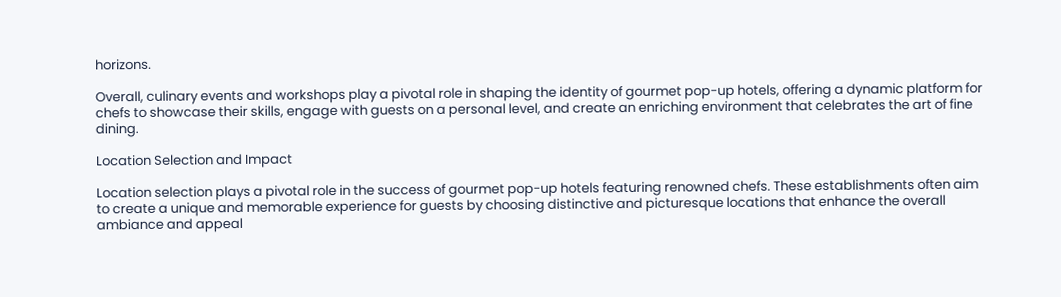horizons.

Overall, culinary events and workshops play a pivotal role in shaping the identity of gourmet pop-up hotels, offering a dynamic platform for chefs to showcase their skills, engage with guests on a personal level, and create an enriching environment that celebrates the art of fine dining.

Location Selection and Impact

Location selection plays a pivotal role in the success of gourmet pop-up hotels featuring renowned chefs. These establishments often aim to create a unique and memorable experience for guests by choosing distinctive and picturesque locations that enhance the overall ambiance and appeal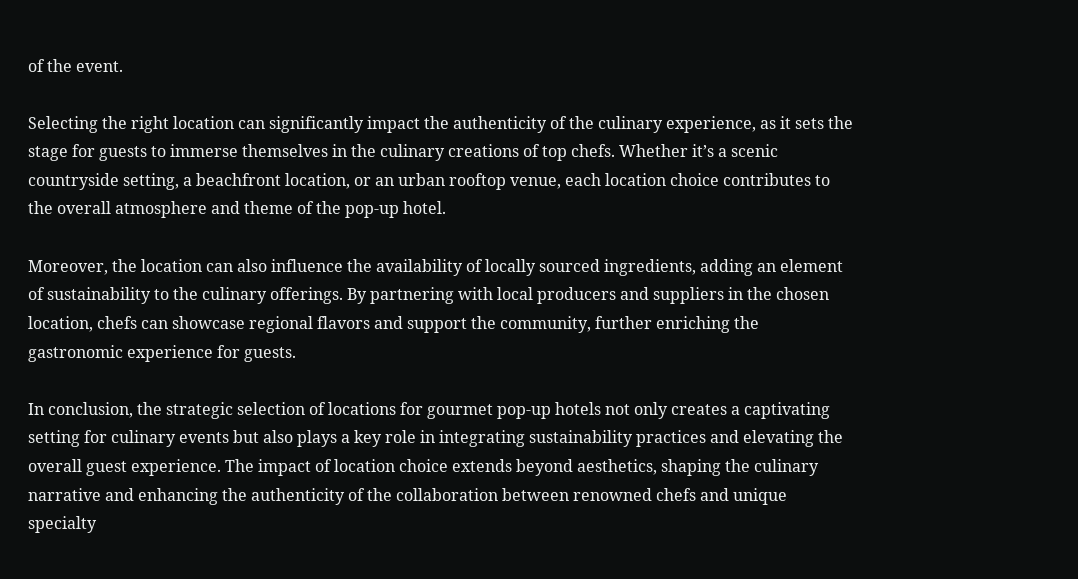of the event.

Selecting the right location can significantly impact the authenticity of the culinary experience, as it sets the stage for guests to immerse themselves in the culinary creations of top chefs. Whether it’s a scenic countryside setting, a beachfront location, or an urban rooftop venue, each location choice contributes to the overall atmosphere and theme of the pop-up hotel.

Moreover, the location can also influence the availability of locally sourced ingredients, adding an element of sustainability to the culinary offerings. By partnering with local producers and suppliers in the chosen location, chefs can showcase regional flavors and support the community, further enriching the gastronomic experience for guests.

In conclusion, the strategic selection of locations for gourmet pop-up hotels not only creates a captivating setting for culinary events but also plays a key role in integrating sustainability practices and elevating the overall guest experience. The impact of location choice extends beyond aesthetics, shaping the culinary narrative and enhancing the authenticity of the collaboration between renowned chefs and unique specialty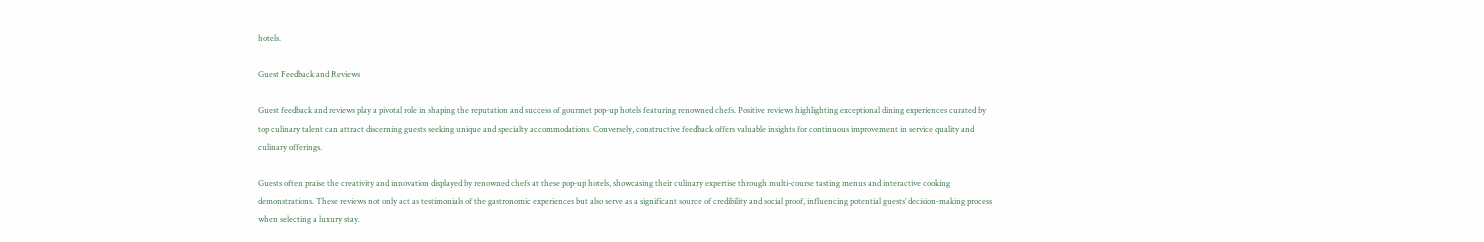hotels.

Guest Feedback and Reviews

Guest feedback and reviews play a pivotal role in shaping the reputation and success of gourmet pop-up hotels featuring renowned chefs. Positive reviews highlighting exceptional dining experiences curated by top culinary talent can attract discerning guests seeking unique and specialty accommodations. Conversely, constructive feedback offers valuable insights for continuous improvement in service quality and culinary offerings.

Guests often praise the creativity and innovation displayed by renowned chefs at these pop-up hotels, showcasing their culinary expertise through multi-course tasting menus and interactive cooking demonstrations. These reviews not only act as testimonials of the gastronomic experiences but also serve as a significant source of credibility and social proof, influencing potential guests’ decision-making process when selecting a luxury stay.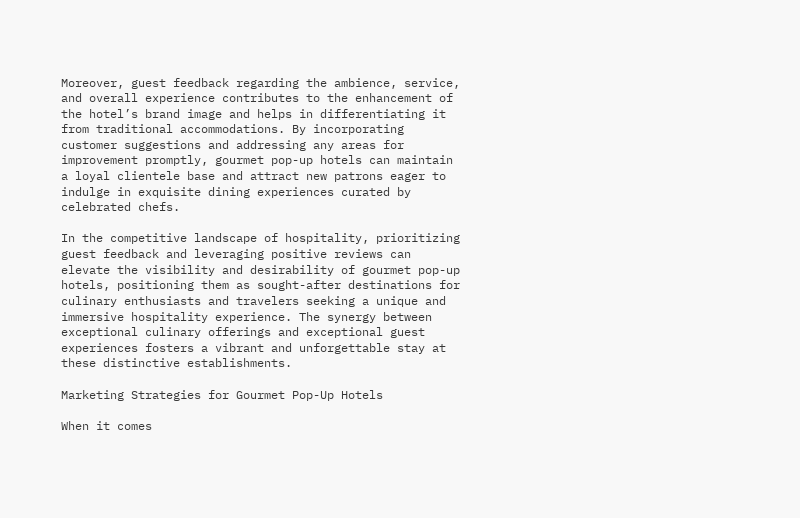Moreover, guest feedback regarding the ambience, service, and overall experience contributes to the enhancement of the hotel’s brand image and helps in differentiating it from traditional accommodations. By incorporating customer suggestions and addressing any areas for improvement promptly, gourmet pop-up hotels can maintain a loyal clientele base and attract new patrons eager to indulge in exquisite dining experiences curated by celebrated chefs.

In the competitive landscape of hospitality, prioritizing guest feedback and leveraging positive reviews can elevate the visibility and desirability of gourmet pop-up hotels, positioning them as sought-after destinations for culinary enthusiasts and travelers seeking a unique and immersive hospitality experience. The synergy between exceptional culinary offerings and exceptional guest experiences fosters a vibrant and unforgettable stay at these distinctive establishments.

Marketing Strategies for Gourmet Pop-Up Hotels

When it comes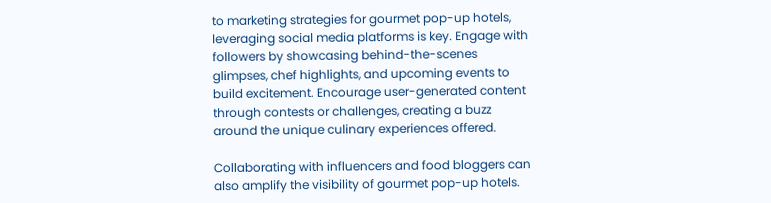to marketing strategies for gourmet pop-up hotels, leveraging social media platforms is key. Engage with followers by showcasing behind-the-scenes glimpses, chef highlights, and upcoming events to build excitement. Encourage user-generated content through contests or challenges, creating a buzz around the unique culinary experiences offered.

Collaborating with influencers and food bloggers can also amplify the visibility of gourmet pop-up hotels.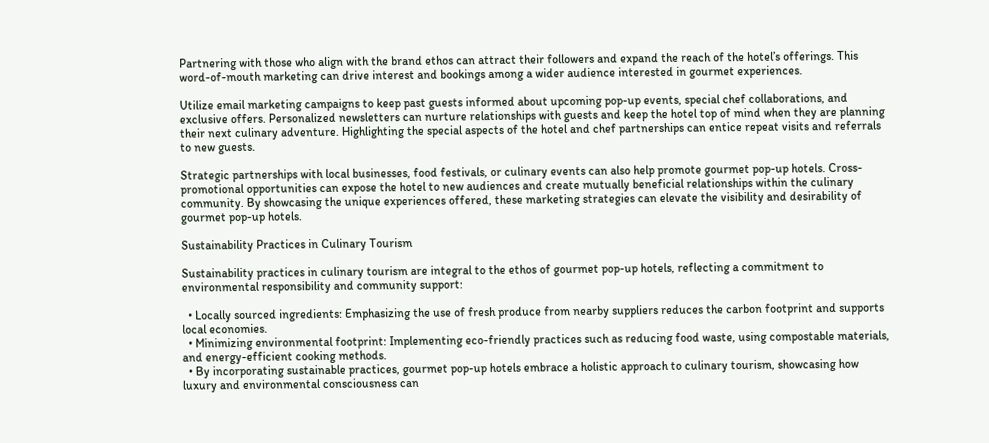Partnering with those who align with the brand ethos can attract their followers and expand the reach of the hotel’s offerings. This word-of-mouth marketing can drive interest and bookings among a wider audience interested in gourmet experiences.

Utilize email marketing campaigns to keep past guests informed about upcoming pop-up events, special chef collaborations, and exclusive offers. Personalized newsletters can nurture relationships with guests and keep the hotel top of mind when they are planning their next culinary adventure. Highlighting the special aspects of the hotel and chef partnerships can entice repeat visits and referrals to new guests.

Strategic partnerships with local businesses, food festivals, or culinary events can also help promote gourmet pop-up hotels. Cross-promotional opportunities can expose the hotel to new audiences and create mutually beneficial relationships within the culinary community. By showcasing the unique experiences offered, these marketing strategies can elevate the visibility and desirability of gourmet pop-up hotels.

Sustainability Practices in Culinary Tourism

Sustainability practices in culinary tourism are integral to the ethos of gourmet pop-up hotels, reflecting a commitment to environmental responsibility and community support:

  • Locally sourced ingredients: Emphasizing the use of fresh produce from nearby suppliers reduces the carbon footprint and supports local economies.
  • Minimizing environmental footprint: Implementing eco-friendly practices such as reducing food waste, using compostable materials, and energy-efficient cooking methods.
  • By incorporating sustainable practices, gourmet pop-up hotels embrace a holistic approach to culinary tourism, showcasing how luxury and environmental consciousness can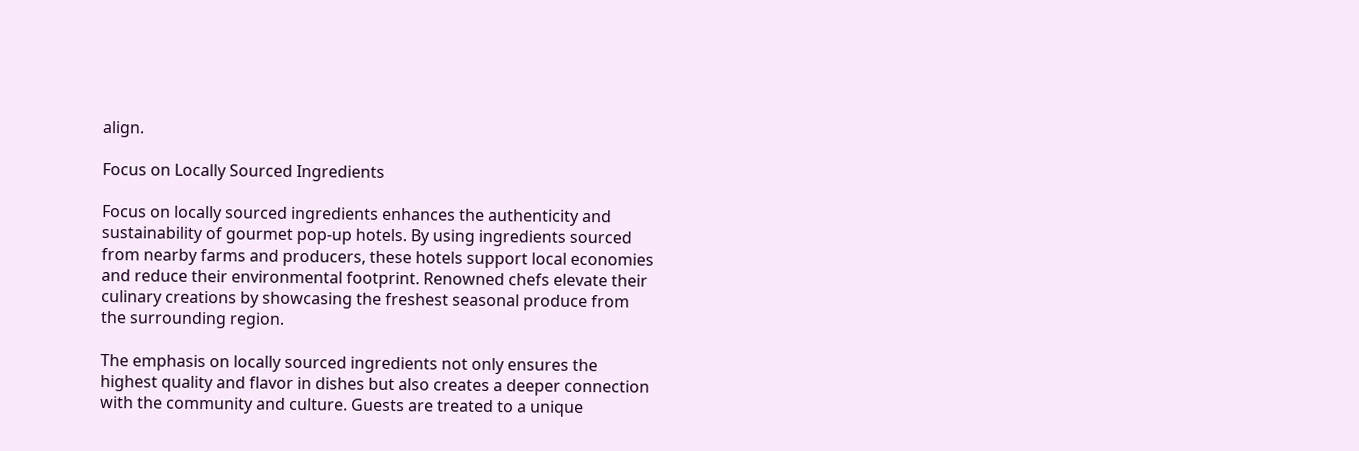align.

Focus on Locally Sourced Ingredients

Focus on locally sourced ingredients enhances the authenticity and sustainability of gourmet pop-up hotels. By using ingredients sourced from nearby farms and producers, these hotels support local economies and reduce their environmental footprint. Renowned chefs elevate their culinary creations by showcasing the freshest seasonal produce from the surrounding region.

The emphasis on locally sourced ingredients not only ensures the highest quality and flavor in dishes but also creates a deeper connection with the community and culture. Guests are treated to a unique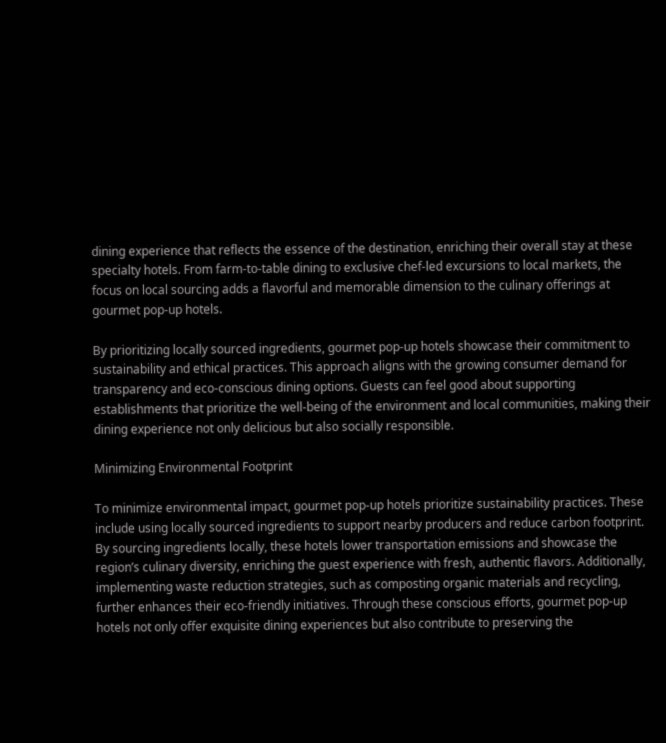dining experience that reflects the essence of the destination, enriching their overall stay at these specialty hotels. From farm-to-table dining to exclusive chef-led excursions to local markets, the focus on local sourcing adds a flavorful and memorable dimension to the culinary offerings at gourmet pop-up hotels.

By prioritizing locally sourced ingredients, gourmet pop-up hotels showcase their commitment to sustainability and ethical practices. This approach aligns with the growing consumer demand for transparency and eco-conscious dining options. Guests can feel good about supporting establishments that prioritize the well-being of the environment and local communities, making their dining experience not only delicious but also socially responsible.

Minimizing Environmental Footprint

To minimize environmental impact, gourmet pop-up hotels prioritize sustainability practices. These include using locally sourced ingredients to support nearby producers and reduce carbon footprint. By sourcing ingredients locally, these hotels lower transportation emissions and showcase the region’s culinary diversity, enriching the guest experience with fresh, authentic flavors. Additionally, implementing waste reduction strategies, such as composting organic materials and recycling, further enhances their eco-friendly initiatives. Through these conscious efforts, gourmet pop-up hotels not only offer exquisite dining experiences but also contribute to preserving the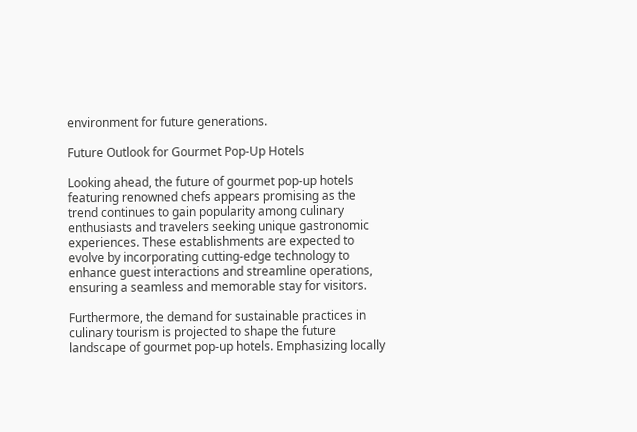environment for future generations.

Future Outlook for Gourmet Pop-Up Hotels

Looking ahead, the future of gourmet pop-up hotels featuring renowned chefs appears promising as the trend continues to gain popularity among culinary enthusiasts and travelers seeking unique gastronomic experiences. These establishments are expected to evolve by incorporating cutting-edge technology to enhance guest interactions and streamline operations, ensuring a seamless and memorable stay for visitors.

Furthermore, the demand for sustainable practices in culinary tourism is projected to shape the future landscape of gourmet pop-up hotels. Emphasizing locally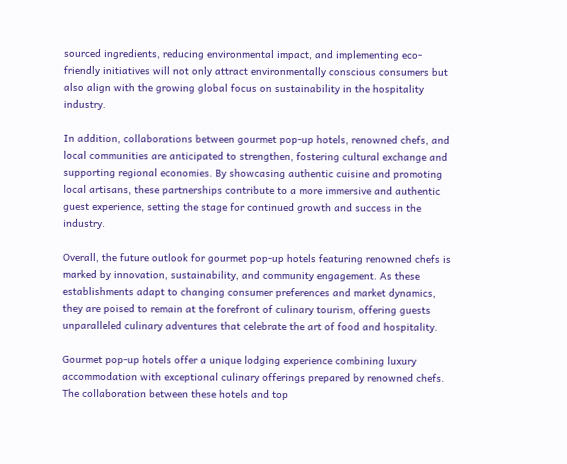sourced ingredients, reducing environmental impact, and implementing eco-friendly initiatives will not only attract environmentally conscious consumers but also align with the growing global focus on sustainability in the hospitality industry.

In addition, collaborations between gourmet pop-up hotels, renowned chefs, and local communities are anticipated to strengthen, fostering cultural exchange and supporting regional economies. By showcasing authentic cuisine and promoting local artisans, these partnerships contribute to a more immersive and authentic guest experience, setting the stage for continued growth and success in the industry.

Overall, the future outlook for gourmet pop-up hotels featuring renowned chefs is marked by innovation, sustainability, and community engagement. As these establishments adapt to changing consumer preferences and market dynamics, they are poised to remain at the forefront of culinary tourism, offering guests unparalleled culinary adventures that celebrate the art of food and hospitality.

Gourmet pop-up hotels offer a unique lodging experience combining luxury accommodation with exceptional culinary offerings prepared by renowned chefs. The collaboration between these hotels and top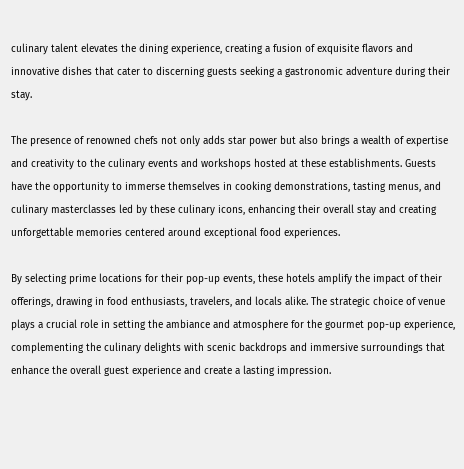culinary talent elevates the dining experience, creating a fusion of exquisite flavors and innovative dishes that cater to discerning guests seeking a gastronomic adventure during their stay.

The presence of renowned chefs not only adds star power but also brings a wealth of expertise and creativity to the culinary events and workshops hosted at these establishments. Guests have the opportunity to immerse themselves in cooking demonstrations, tasting menus, and culinary masterclasses led by these culinary icons, enhancing their overall stay and creating unforgettable memories centered around exceptional food experiences.

By selecting prime locations for their pop-up events, these hotels amplify the impact of their offerings, drawing in food enthusiasts, travelers, and locals alike. The strategic choice of venue plays a crucial role in setting the ambiance and atmosphere for the gourmet pop-up experience, complementing the culinary delights with scenic backdrops and immersive surroundings that enhance the overall guest experience and create a lasting impression.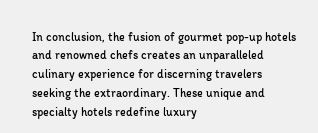In conclusion, the fusion of gourmet pop-up hotels and renowned chefs creates an unparalleled culinary experience for discerning travelers seeking the extraordinary. These unique and specialty hotels redefine luxury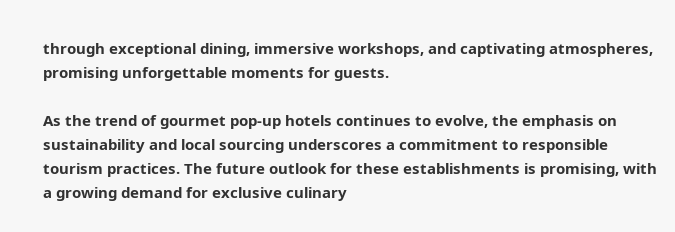through exceptional dining, immersive workshops, and captivating atmospheres, promising unforgettable moments for guests.

As the trend of gourmet pop-up hotels continues to evolve, the emphasis on sustainability and local sourcing underscores a commitment to responsible tourism practices. The future outlook for these establishments is promising, with a growing demand for exclusive culinary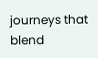journeys that blend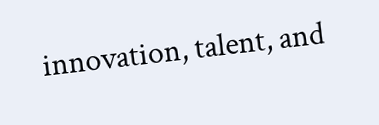innovation, talent, and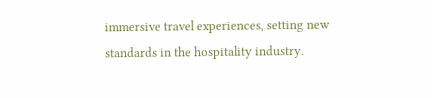immersive travel experiences, setting new standards in the hospitality industry.